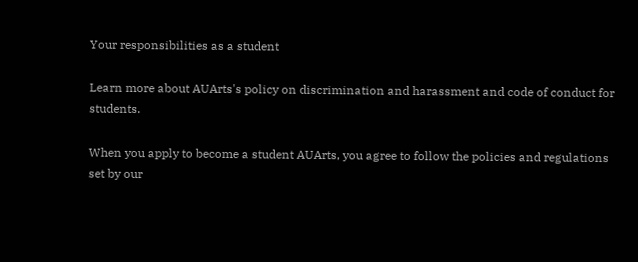Your responsibilities as a student

Learn more about AUArts's policy on discrimination and harassment and code of conduct for students.

When you apply to become a student AUArts, you agree to follow the policies and regulations set by our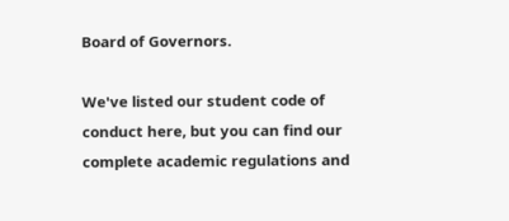Board of Governors.

We've listed our student code of conduct here, but you can find our complete academic regulations and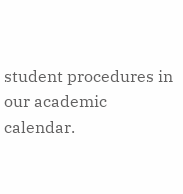student procedures in our academic calendar.